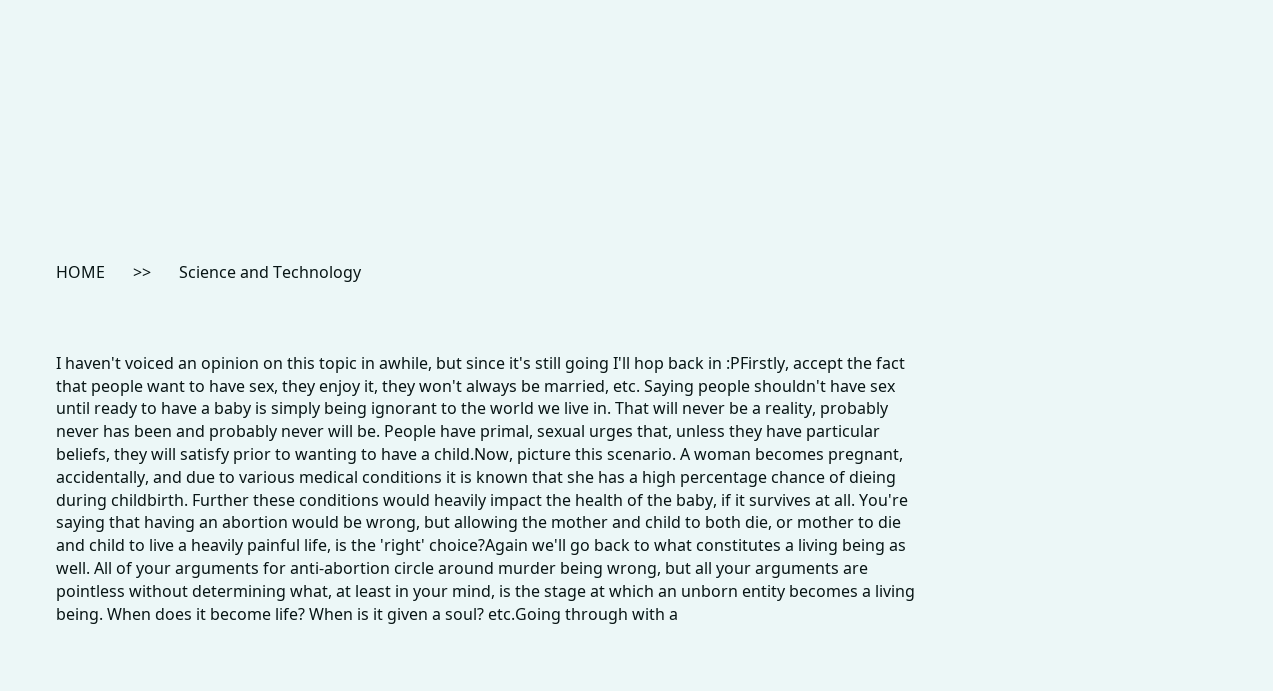HOME       >>       Science and Technology



I haven't voiced an opinion on this topic in awhile, but since it's still going I'll hop back in :PFirstly, accept the fact that people want to have sex, they enjoy it, they won't always be married, etc. Saying people shouldn't have sex until ready to have a baby is simply being ignorant to the world we live in. That will never be a reality, probably never has been and probably never will be. People have primal, sexual urges that, unless they have particular beliefs, they will satisfy prior to wanting to have a child.Now, picture this scenario. A woman becomes pregnant, accidentally, and due to various medical conditions it is known that she has a high percentage chance of dieing during childbirth. Further these conditions would heavily impact the health of the baby, if it survives at all. You're saying that having an abortion would be wrong, but allowing the mother and child to both die, or mother to die and child to live a heavily painful life, is the 'right' choice?Again we'll go back to what constitutes a living being as well. All of your arguments for anti-abortion circle around murder being wrong, but all your arguments are pointless without determining what, at least in your mind, is the stage at which an unborn entity becomes a living being. When does it become life? When is it given a soul? etc.Going through with a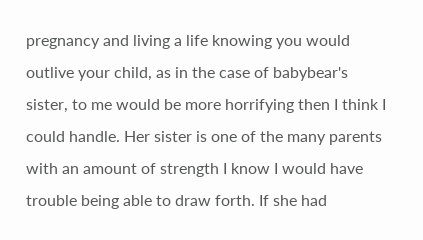pregnancy and living a life knowing you would outlive your child, as in the case of babybear's sister, to me would be more horrifying then I think I could handle. Her sister is one of the many parents with an amount of strength I know I would have trouble being able to draw forth. If she had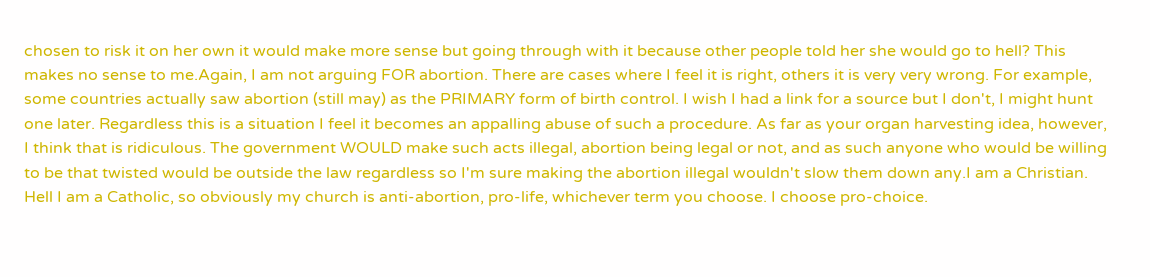chosen to risk it on her own it would make more sense but going through with it because other people told her she would go to hell? This makes no sense to me.Again, I am not arguing FOR abortion. There are cases where I feel it is right, others it is very very wrong. For example, some countries actually saw abortion (still may) as the PRIMARY form of birth control. I wish I had a link for a source but I don't, I might hunt one later. Regardless this is a situation I feel it becomes an appalling abuse of such a procedure. As far as your organ harvesting idea, however, I think that is ridiculous. The government WOULD make such acts illegal, abortion being legal or not, and as such anyone who would be willing to be that twisted would be outside the law regardless so I'm sure making the abortion illegal wouldn't slow them down any.I am a Christian. Hell I am a Catholic, so obviously my church is anti-abortion, pro-life, whichever term you choose. I choose pro-choice.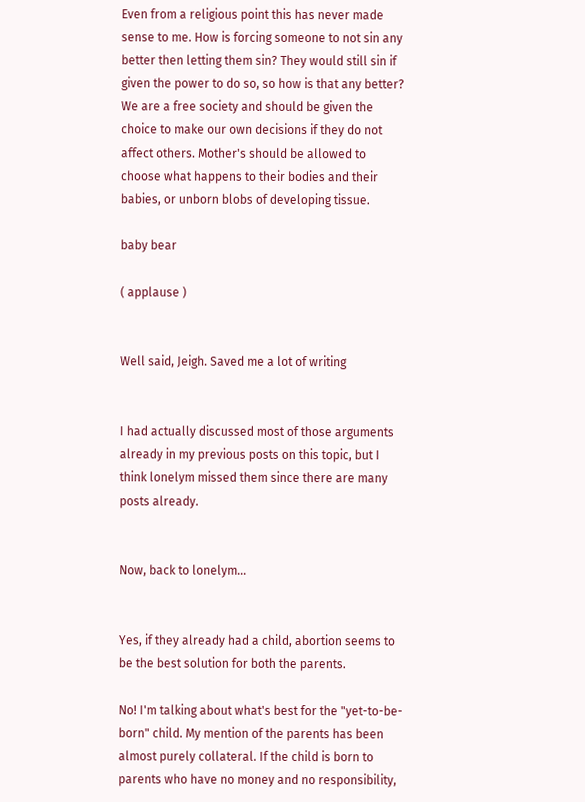Even from a religious point this has never made sense to me. How is forcing someone to not sin any better then letting them sin? They would still sin if given the power to do so, so how is that any better? We are a free society and should be given the choice to make our own decisions if they do not affect others. Mother's should be allowed to choose what happens to their bodies and their babies, or unborn blobs of developing tissue.

baby bear

( applause )


Well said, Jeigh. Saved me a lot of writing


I had actually discussed most of those arguments already in my previous posts on this topic, but I think lonelym missed them since there are many posts already.


Now, back to lonelym...


Yes, if they already had a child, abortion seems to be the best solution for both the parents.

No! I'm talking about what's best for the "yet-to-be-born" child. My mention of the parents has been almost purely collateral. If the child is born to parents who have no money and no responsibility,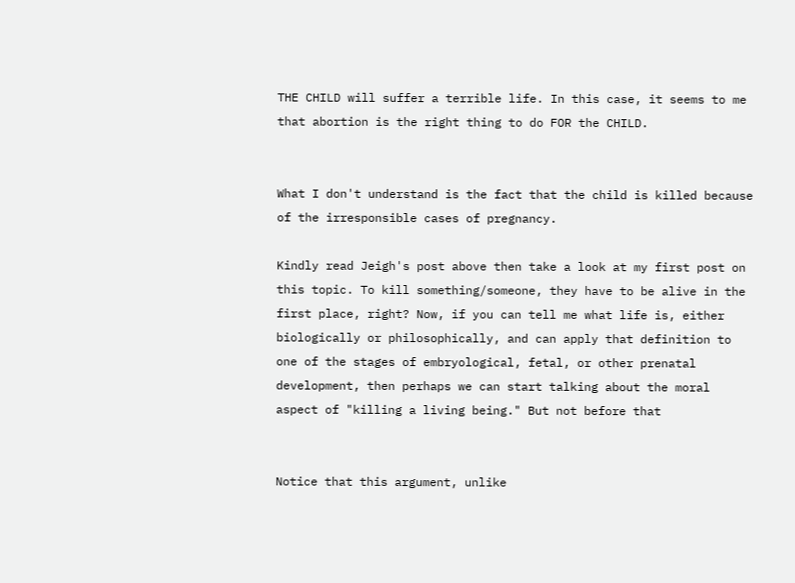THE CHILD will suffer a terrible life. In this case, it seems to me that abortion is the right thing to do FOR the CHILD.


What I don't understand is the fact that the child is killed because of the irresponsible cases of pregnancy.

Kindly read Jeigh's post above then take a look at my first post on this topic. To kill something/someone, they have to be alive in the first place, right? Now, if you can tell me what life is, either biologically or philosophically, and can apply that definition to one of the stages of embryological, fetal, or other prenatal development, then perhaps we can start talking about the moral aspect of "killing a living being." But not before that


Notice that this argument, unlike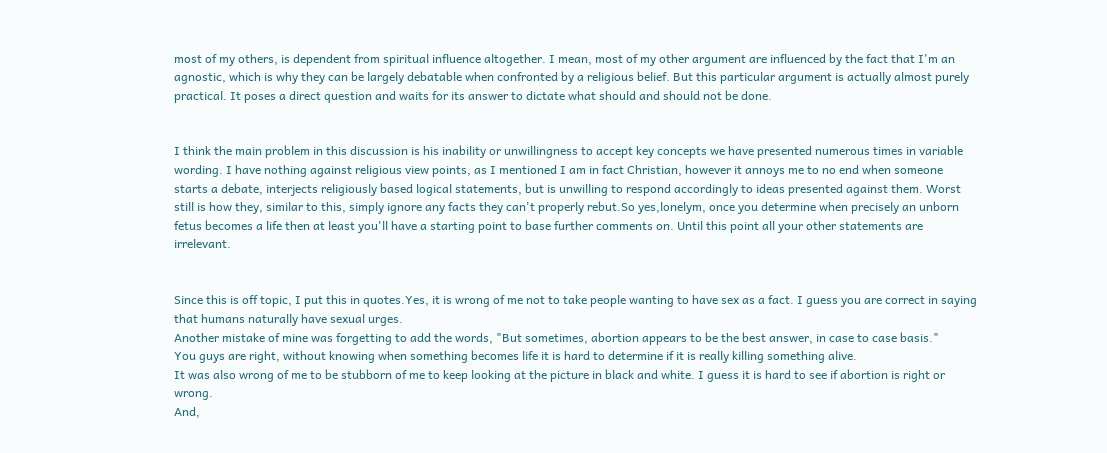most of my others, is dependent from spiritual influence altogether. I mean, most of my other argument are influenced by the fact that I'm an agnostic, which is why they can be largely debatable when confronted by a religious belief. But this particular argument is actually almost purely practical. It poses a direct question and waits for its answer to dictate what should and should not be done.


I think the main problem in this discussion is his inability or unwillingness to accept key concepts we have presented numerous times in variable wording. I have nothing against religious view points, as I mentioned I am in fact Christian, however it annoys me to no end when someone starts a debate, interjects religiously based logical statements, but is unwilling to respond accordingly to ideas presented against them. Worst still is how they, similar to this, simply ignore any facts they can't properly rebut.So yes,lonelym, once you determine when precisely an unborn fetus becomes a life then at least you'll have a starting point to base further comments on. Until this point all your other statements are irrelevant.


Since this is off topic, I put this in quotes.Yes, it is wrong of me not to take people wanting to have sex as a fact. I guess you are correct in saying that humans naturally have sexual urges.
Another mistake of mine was forgetting to add the words, "But sometimes, abortion appears to be the best answer, in case to case basis."
You guys are right, without knowing when something becomes life it is hard to determine if it is really killing something alive.
It was also wrong of me to be stubborn of me to keep looking at the picture in black and white. I guess it is hard to see if abortion is right or wrong.
And,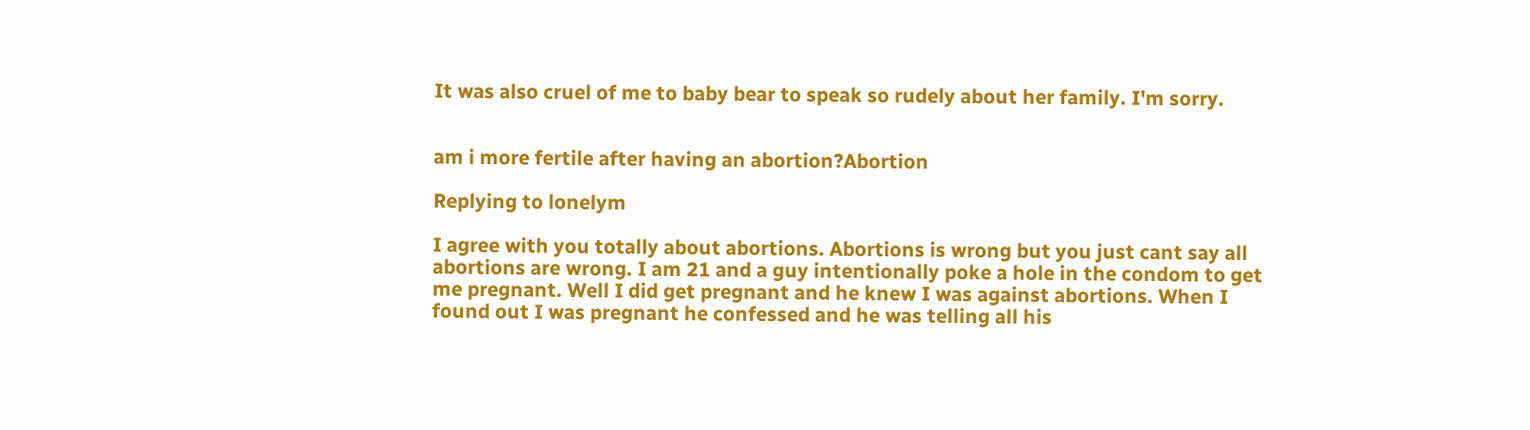It was also cruel of me to baby bear to speak so rudely about her family. I'm sorry.


am i more fertile after having an abortion?Abortion

Replying to lonelym

I agree with you totally about abortions. Abortions is wrong but you just cant say all abortions are wrong. I am 21 and a guy intentionally poke a hole in the condom to get me pregnant. Well I did get pregnant and he knew I was against abortions. When I found out I was pregnant he confessed and he was telling all his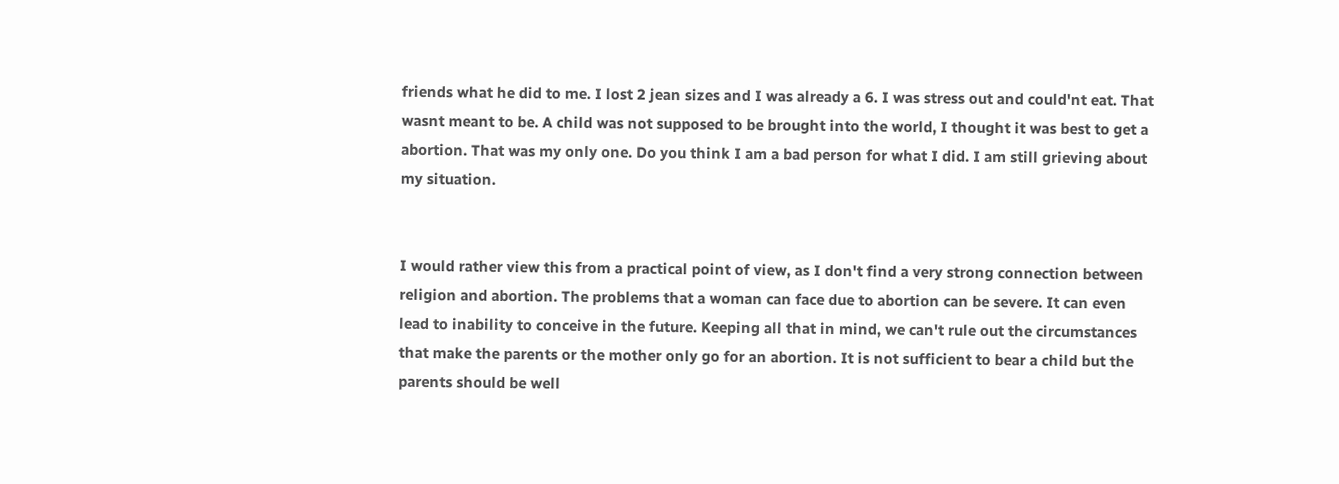friends what he did to me. I lost 2 jean sizes and I was already a 6. I was stress out and could'nt eat. That wasnt meant to be. A child was not supposed to be brought into the world, I thought it was best to get a abortion. That was my only one. Do you think I am a bad person for what I did. I am still grieving about my situation.


I would rather view this from a practical point of view, as I don't find a very strong connection between religion and abortion. The problems that a woman can face due to abortion can be severe. It can even lead to inability to conceive in the future. Keeping all that in mind, we can't rule out the circumstances that make the parents or the mother only go for an abortion. It is not sufficient to bear a child but the parents should be well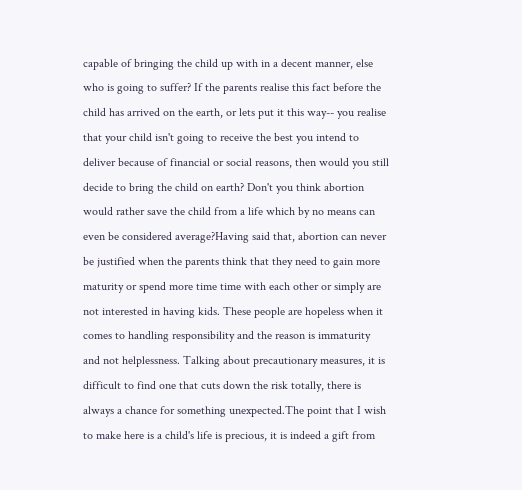capable of bringing the child up with in a decent manner, else who is going to suffer? If the parents realise this fact before the child has arrived on the earth, or lets put it this way-- you realise that your child isn't going to receive the best you intend to deliver because of financial or social reasons, then would you still decide to bring the child on earth? Don't you think abortion would rather save the child from a life which by no means can even be considered average?Having said that, abortion can never be justified when the parents think that they need to gain more maturity or spend more time time with each other or simply are not interested in having kids. These people are hopeless when it comes to handling responsibility and the reason is immaturity and not helplessness. Talking about precautionary measures, it is difficult to find one that cuts down the risk totally, there is always a chance for something unexpected.The point that I wish to make here is a child's life is precious, it is indeed a gift from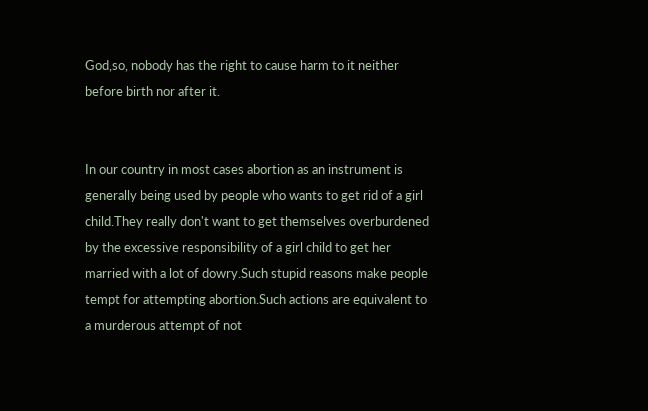God,so, nobody has the right to cause harm to it neither before birth nor after it.


In our country in most cases abortion as an instrument is generally being used by people who wants to get rid of a girl child.They really don't want to get themselves overburdened by the excessive responsibility of a girl child to get her married with a lot of dowry.Such stupid reasons make people tempt for attempting abortion.Such actions are equivalent to a murderous attempt of not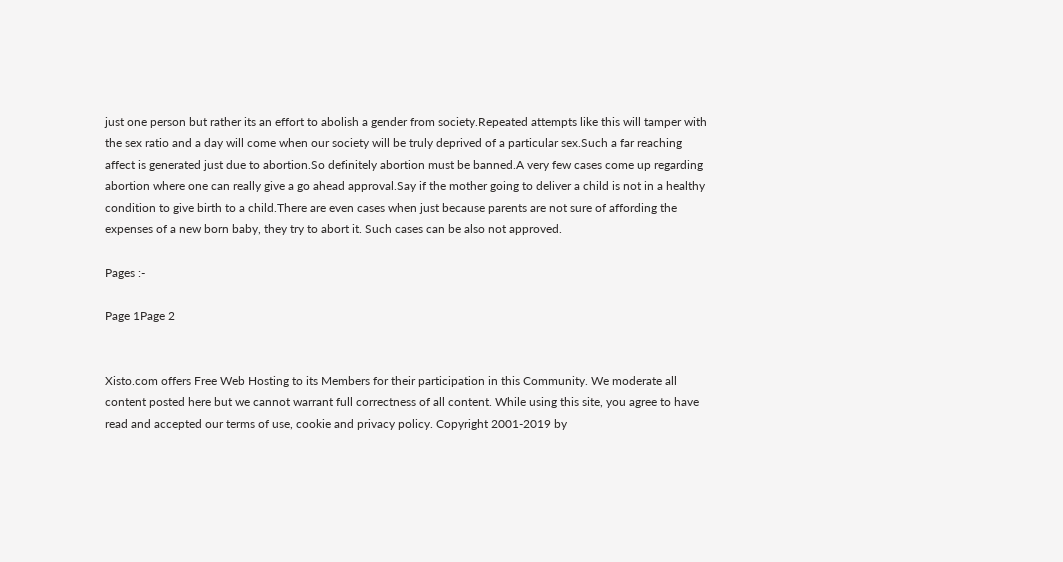just one person but rather its an effort to abolish a gender from society.Repeated attempts like this will tamper with the sex ratio and a day will come when our society will be truly deprived of a particular sex.Such a far reaching affect is generated just due to abortion.So definitely abortion must be banned.A very few cases come up regarding abortion where one can really give a go ahead approval.Say if the mother going to deliver a child is not in a healthy condition to give birth to a child.There are even cases when just because parents are not sure of affording the expenses of a new born baby, they try to abort it. Such cases can be also not approved.

Pages :-

Page 1Page 2


Xisto.com offers Free Web Hosting to its Members for their participation in this Community. We moderate all content posted here but we cannot warrant full correctness of all content. While using this site, you agree to have read and accepted our terms of use, cookie and privacy policy. Copyright 2001-2019 by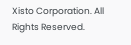Xisto Corporation. All Rights Reserved.